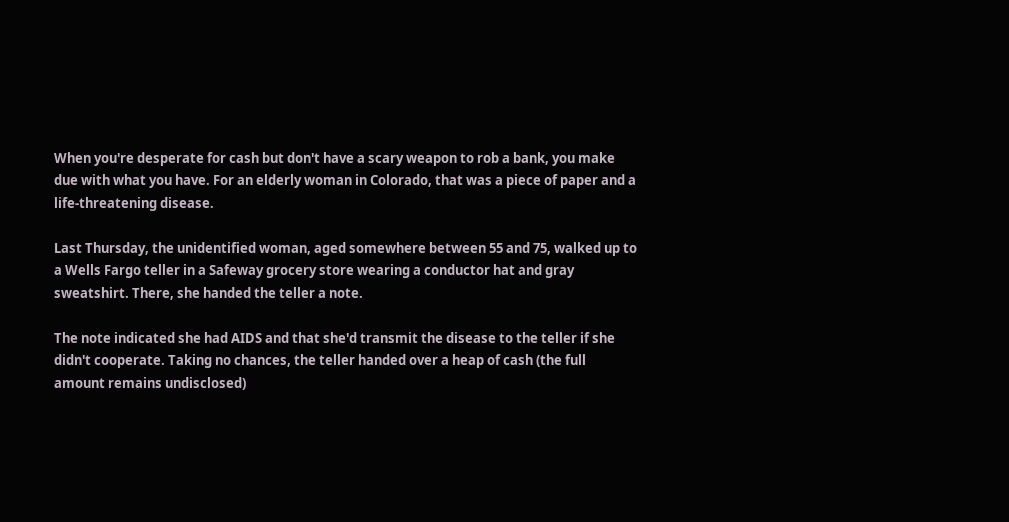When you're desperate for cash but don't have a scary weapon to rob a bank, you make due with what you have. For an elderly woman in Colorado, that was a piece of paper and a life-threatening disease.

Last Thursday, the unidentified woman, aged somewhere between 55 and 75, walked up to a Wells Fargo teller in a Safeway grocery store wearing a conductor hat and gray sweatshirt. There, she handed the teller a note.

The note indicated she had AIDS and that she'd transmit the disease to the teller if she didn't cooperate. Taking no chances, the teller handed over a heap of cash (the full amount remains undisclosed)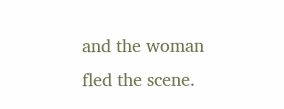and the woman fled the scene.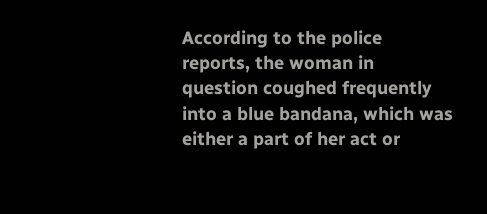According to the police reports, the woman in question coughed frequently into a blue bandana, which was either a part of her act or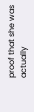proof that she was actually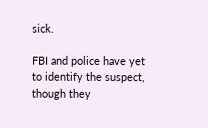sick.

FBI and police have yet to identify the suspect, though they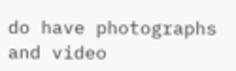do have photographs and video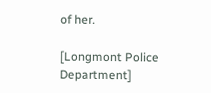of her.

[Longmont Police Department]